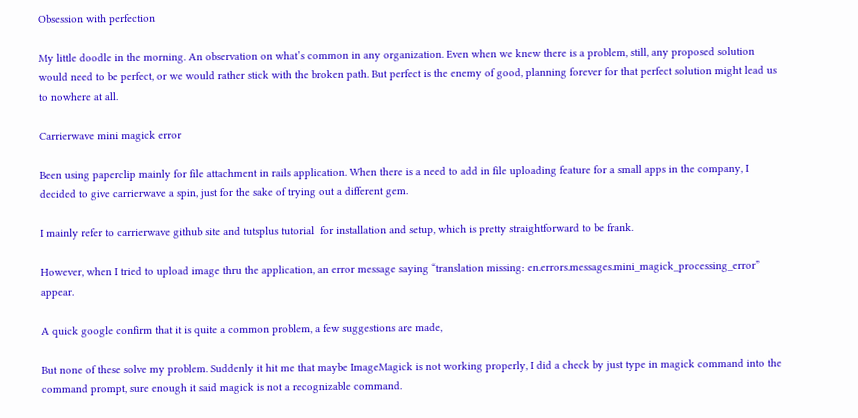Obsession with perfection

My little doodle in the morning. An observation on what’s common in any organization. Even when we knew there is a problem, still, any proposed solution would need to be perfect, or we would rather stick with the broken path. But perfect is the enemy of good, planning forever for that perfect solution might lead us to nowhere at all.

Carrierwave mini magick error

Been using paperclip mainly for file attachment in rails application. When there is a need to add in file uploading feature for a small apps in the company, I decided to give carrierwave a spin, just for the sake of trying out a different gem.

I mainly refer to carrierwave github site and tutsplus tutorial  for installation and setup, which is pretty straightforward to be frank.

However, when I tried to upload image thru the application, an error message saying “translation missing: en.errors.messages.mini_magick_processing_error” appear.

A quick google confirm that it is quite a common problem, a few suggestions are made,

But none of these solve my problem. Suddenly it hit me that maybe ImageMagick is not working properly, I did a check by just type in magick command into the command prompt, sure enough it said magick is not a recognizable command.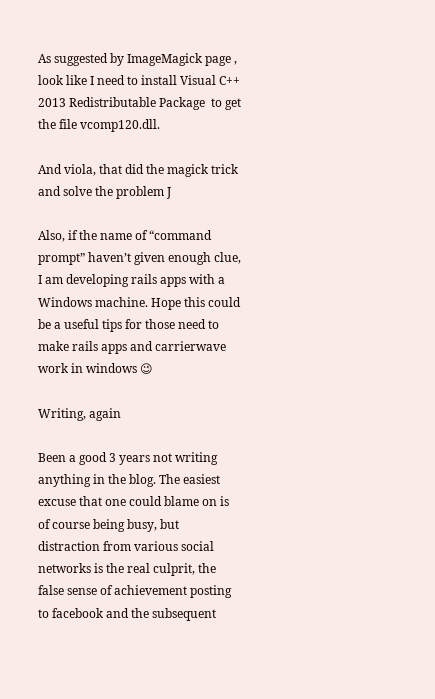As suggested by ImageMagick page , look like I need to install Visual C++ 2013 Redistributable Package  to get the file vcomp120.dll.

And viola, that did the magick trick and solve the problem J

Also, if the name of “command prompt” haven’t given enough clue, I am developing rails apps with a Windows machine. Hope this could be a useful tips for those need to make rails apps and carrierwave work in windows 😉

Writing, again

Been a good 3 years not writing anything in the blog. The easiest excuse that one could blame on is of course being busy, but distraction from various social networks is the real culprit, the false sense of achievement posting to facebook and the subsequent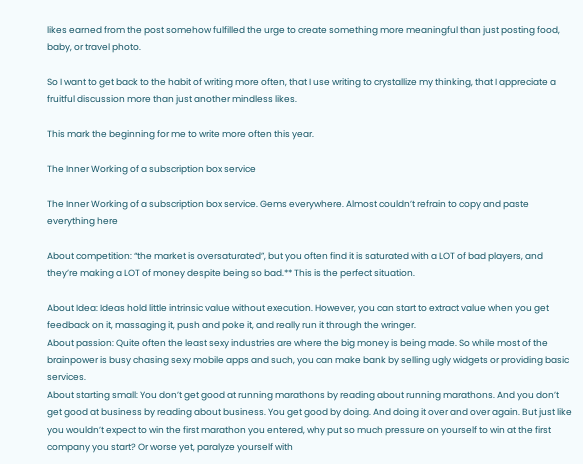likes earned from the post somehow fulfilled the urge to create something more meaningful than just posting food, baby, or travel photo.

So I want to get back to the habit of writing more often, that I use writing to crystallize my thinking, that I appreciate a fruitful discussion more than just another mindless likes.

This mark the beginning for me to write more often this year.

The Inner Working of a subscription box service

The Inner Working of a subscription box service. Gems everywhere. Almost couldn’t refrain to copy and paste everything here

About competition: “the market is oversaturated”, but you often find it is saturated with a LOT of bad players, and they’re making a LOT of money despite being so bad.** This is the perfect situation.

About Idea: Ideas hold little intrinsic value without execution. However, you can start to extract value when you get feedback on it, massaging it, push and poke it, and really run it through the wringer.
About passion: Quite often the least sexy industries are where the big money is being made. So while most of the brainpower is busy chasing sexy mobile apps and such, you can make bank by selling ugly widgets or providing basic services.
About starting small: You don’t get good at running marathons by reading about running marathons. And you don’t get good at business by reading about business. You get good by doing. And doing it over and over again. But just like you wouldn’t expect to win the first marathon you entered, why put so much pressure on yourself to win at the first company you start? Or worse yet, paralyze yourself with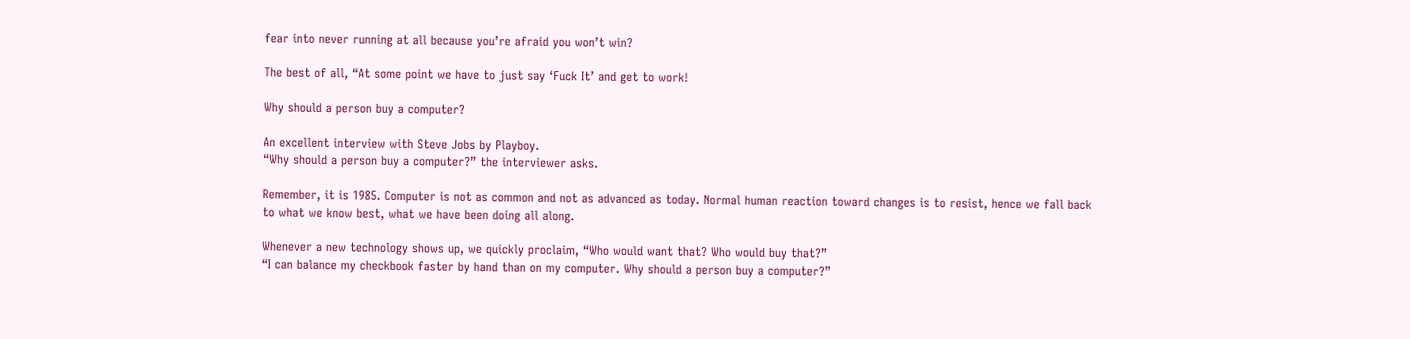fear into never running at all because you’re afraid you won’t win?

The best of all, “At some point we have to just say ‘Fuck It’ and get to work!

Why should a person buy a computer?

An excellent interview with Steve Jobs by Playboy.
“Why should a person buy a computer?” the interviewer asks.

Remember, it is 1985. Computer is not as common and not as advanced as today. Normal human reaction toward changes is to resist, hence we fall back to what we know best, what we have been doing all along.

Whenever a new technology shows up, we quickly proclaim, “Who would want that? Who would buy that?”
“I can balance my checkbook faster by hand than on my computer. Why should a person buy a computer?”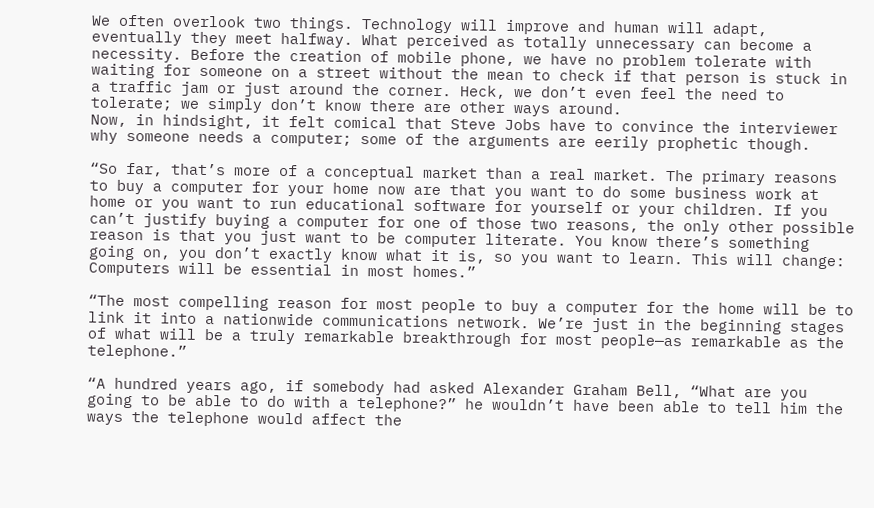We often overlook two things. Technology will improve and human will adapt, eventually they meet halfway. What perceived as totally unnecessary can become a necessity. Before the creation of mobile phone, we have no problem tolerate with waiting for someone on a street without the mean to check if that person is stuck in a traffic jam or just around the corner. Heck, we don’t even feel the need to tolerate; we simply don’t know there are other ways around.
Now, in hindsight, it felt comical that Steve Jobs have to convince the interviewer why someone needs a computer; some of the arguments are eerily prophetic though.

“So far, that’s more of a conceptual market than a real market. The primary reasons to buy a computer for your home now are that you want to do some business work at home or you want to run educational software for yourself or your children. If you can’t justify buying a computer for one of those two reasons, the only other possible reason is that you just want to be computer literate. You know there’s something going on, you don’t exactly know what it is, so you want to learn. This will change: Computers will be essential in most homes.”

“The most compelling reason for most people to buy a computer for the home will be to link it into a nationwide communications network. We’re just in the beginning stages of what will be a truly remarkable breakthrough for most people—as remarkable as the telephone.”

“A hundred years ago, if somebody had asked Alexander Graham Bell, “What are you going to be able to do with a telephone?” he wouldn’t have been able to tell him the ways the telephone would affect the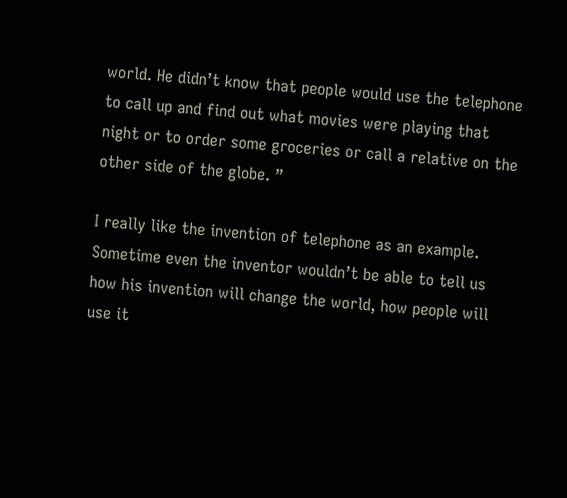world. He didn’t know that people would use the telephone to call up and find out what movies were playing that night or to order some groceries or call a relative on the other side of the globe. ”

I really like the invention of telephone as an example. Sometime even the inventor wouldn’t be able to tell us how his invention will change the world, how people will use it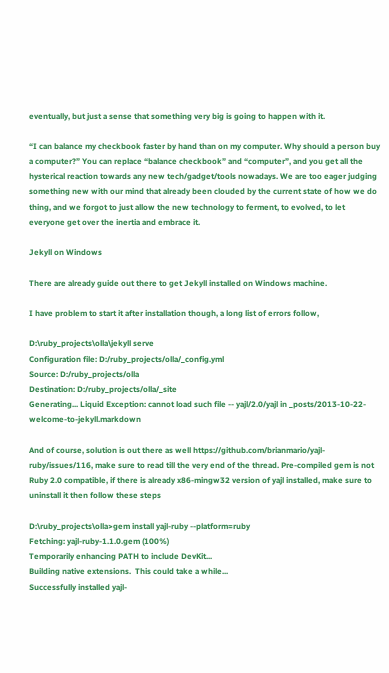eventually, but just a sense that something very big is going to happen with it.

“I can balance my checkbook faster by hand than on my computer. Why should a person buy a computer?” You can replace “balance checkbook” and “computer”, and you get all the hysterical reaction towards any new tech/gadget/tools nowadays. We are too eager judging something new with our mind that already been clouded by the current state of how we do thing, and we forgot to just allow the new technology to ferment, to evolved, to let everyone get over the inertia and embrace it.

Jekyll on Windows

There are already guide out there to get Jekyll installed on Windows machine.

I have problem to start it after installation though, a long list of errors follow,

D:\ruby_projects\olla\jekyll serve
Configuration file: D:/ruby_projects/olla/_config.yml
Source: D:/ruby_projects/olla
Destination: D:/ruby_projects/olla/_site
Generating... Liquid Exception: cannot load such file -- yajl/2.0/yajl in _posts/2013-10-22-welcome-to-jekyll.markdown

And of course, solution is out there as well https://github.com/brianmario/yajl-ruby/issues/116, make sure to read till the very end of the thread. Pre-compiled gem is not Ruby 2.0 compatible, if there is already x86-mingw32 version of yajl installed, make sure to uninstall it then follow these steps

D:\ruby_projects\olla>gem install yajl-ruby --platform=ruby
Fetching: yajl-ruby-1.1.0.gem (100%)
Temporarily enhancing PATH to include DevKit...
Building native extensions.  This could take a while...
Successfully installed yajl-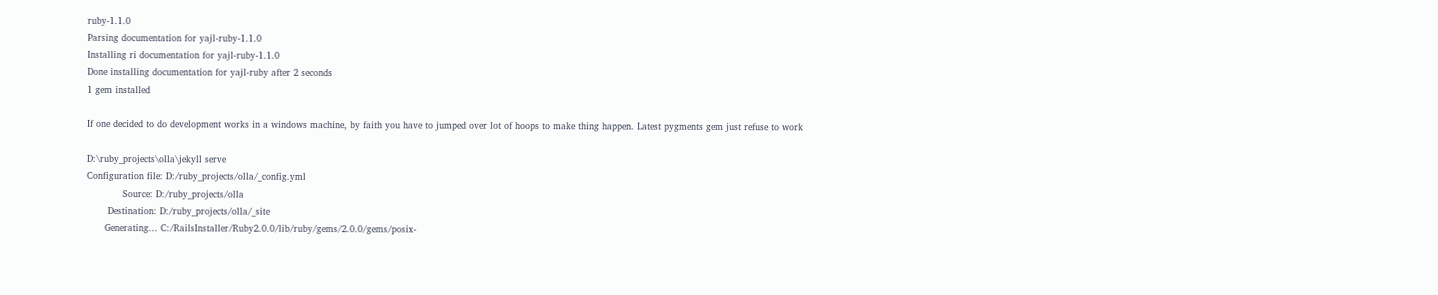ruby-1.1.0
Parsing documentation for yajl-ruby-1.1.0
Installing ri documentation for yajl-ruby-1.1.0
Done installing documentation for yajl-ruby after 2 seconds
1 gem installed

If one decided to do development works in a windows machine, by faith you have to jumped over lot of hoops to make thing happen. Latest pygments gem just refuse to work

D:\ruby_projects\olla\jekyll serve
Configuration file: D:/ruby_projects/olla/_config.yml
            Source: D:/ruby_projects/olla
       Destination: D:/ruby_projects/olla/_site
      Generating... C:/RailsInstaller/Ruby2.0.0/lib/ruby/gems/2.0.0/gems/posix-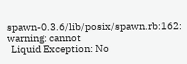spawn-0.3.6/lib/posix/spawn.rb:162: warning: cannot
  Liquid Exception: No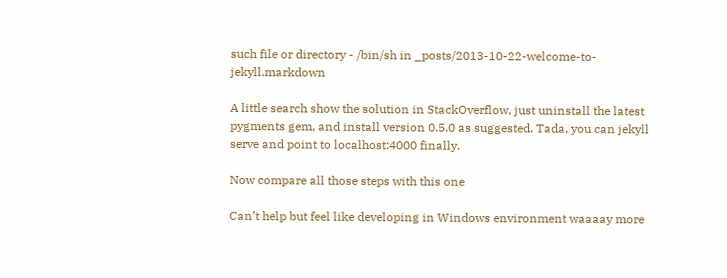such file or directory - /bin/sh in _posts/2013-10-22-welcome-to-jekyll.markdown

A little search show the solution in StackOverflow, just uninstall the latest pygments gem, and install version 0.5.0 as suggested. Tada, you can jekyll serve and point to localhost:4000 finally.

Now compare all those steps with this one

Can’t help but feel like developing in Windows environment waaaay more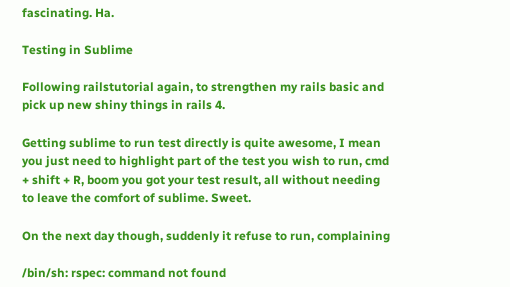fascinating. Ha.

Testing in Sublime

Following railstutorial again, to strengthen my rails basic and pick up new shiny things in rails 4.

Getting sublime to run test directly is quite awesome, I mean you just need to highlight part of the test you wish to run, cmd + shift + R, boom you got your test result, all without needing to leave the comfort of sublime. Sweet.

On the next day though, suddenly it refuse to run, complaining

/bin/sh: rspec: command not found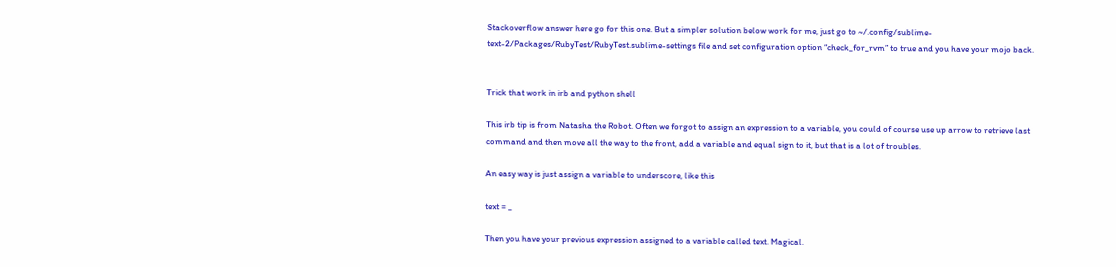Stackoverflow answer here go for this one. But a simpler solution below work for me, just go to ~/.config/sublime-text-2/Packages/RubyTest/RubyTest.sublime-settings file and set configuration option “check_for_rvm” to true and you have your mojo back.


Trick that work in irb and python shell

This irb tip is from Natasha the Robot. Often we forgot to assign an expression to a variable, you could of course use up arrow to retrieve last command and then move all the way to the front, add a variable and equal sign to it, but that is a lot of troubles.

An easy way is just assign a variable to underscore, like this

text = _

Then you have your previous expression assigned to a variable called text. Magical.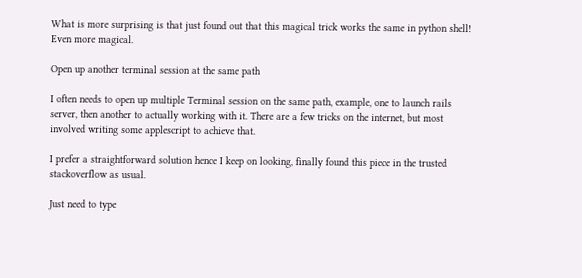What is more surprising is that just found out that this magical trick works the same in python shell! Even more magical.

Open up another terminal session at the same path

I often needs to open up multiple Terminal session on the same path, example, one to launch rails server, then another to actually working with it. There are a few tricks on the internet, but most involved writing some applescript to achieve that.

I prefer a straightforward solution hence I keep on looking, finally found this piece in the trusted stackoverflow as usual.

Just need to type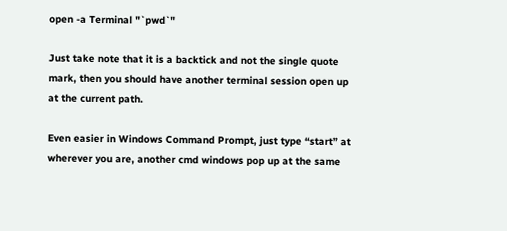open -a Terminal "`pwd`"

Just take note that it is a backtick and not the single quote mark, then you should have another terminal session open up at the current path.

Even easier in Windows Command Prompt, just type “start” at wherever you are, another cmd windows pop up at the same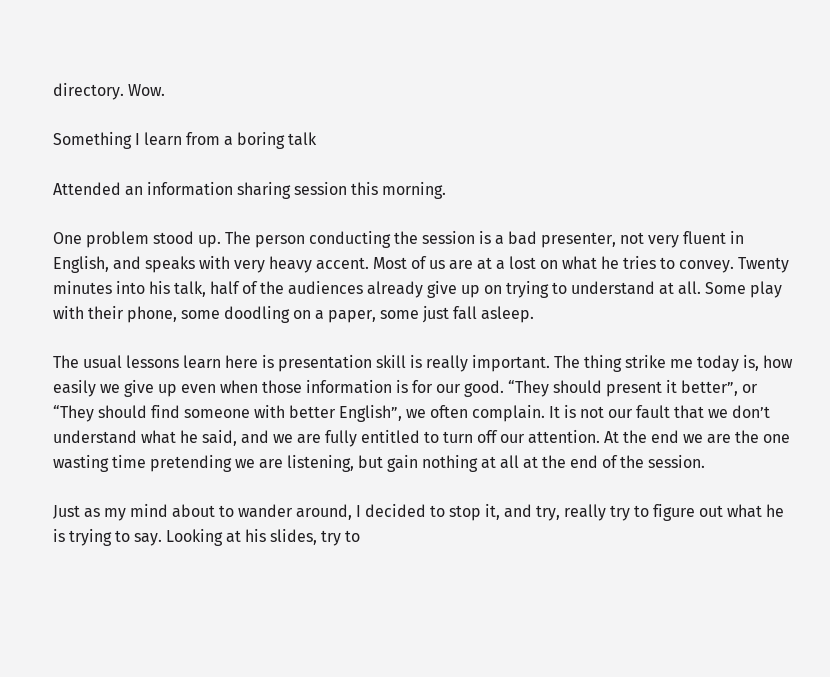directory. Wow.

Something I learn from a boring talk

Attended an information sharing session this morning.

One problem stood up. The person conducting the session is a bad presenter, not very fluent in English, and speaks with very heavy accent. Most of us are at a lost on what he tries to convey. Twenty minutes into his talk, half of the audiences already give up on trying to understand at all. Some play with their phone, some doodling on a paper, some just fall asleep.

The usual lessons learn here is presentation skill is really important. The thing strike me today is, how easily we give up even when those information is for our good. “They should present it better”, or “They should find someone with better English”, we often complain. It is not our fault that we don’t understand what he said, and we are fully entitled to turn off our attention. At the end we are the one wasting time pretending we are listening, but gain nothing at all at the end of the session.

Just as my mind about to wander around, I decided to stop it, and try, really try to figure out what he is trying to say. Looking at his slides, try to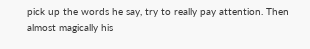pick up the words he say, try to really pay attention. Then almost magically his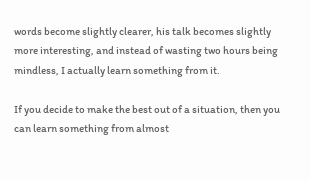words become slightly clearer, his talk becomes slightly more interesting, and instead of wasting two hours being mindless, I actually learn something from it.

If you decide to make the best out of a situation, then you can learn something from almost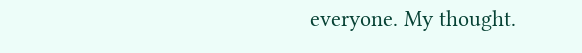everyone. My thought.